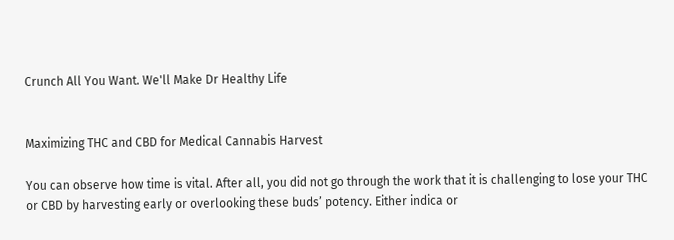Crunch All You Want. We'll Make Dr Healthy Life


Maximizing THC and CBD for Medical Cannabis Harvest

You can observe how time is vital. After all, you did not go through the work that it is challenging to lose your THC or CBD by harvesting early or overlooking these buds’ potency. Either indica or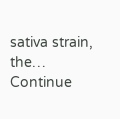sativa strain, the… Continue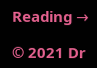Reading →

© 2021 Dr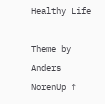Healthy Life

Theme by Anders NorenUp ↑